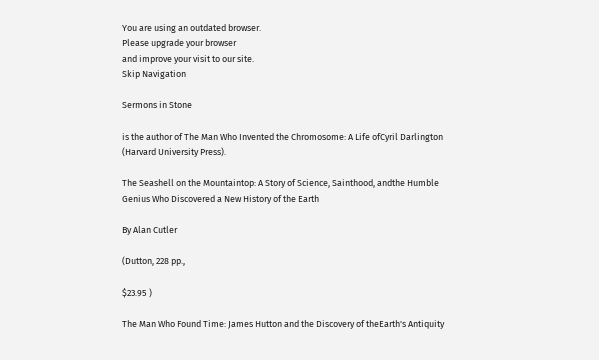You are using an outdated browser.
Please upgrade your browser
and improve your visit to our site.
Skip Navigation

Sermons in Stone

is the author of The Man Who Invented the Chromosome: A Life ofCyril Darlington (Harvard University Press).

The Seashell on the Mountaintop: A Story of Science, Sainthood, andthe Humble Genius Who Discovered a New History of the Earth

By Alan Cutler

(Dutton, 228 pp.,

$23.95 )

The Man Who Found Time: James Hutton and the Discovery of theEarth's Antiquity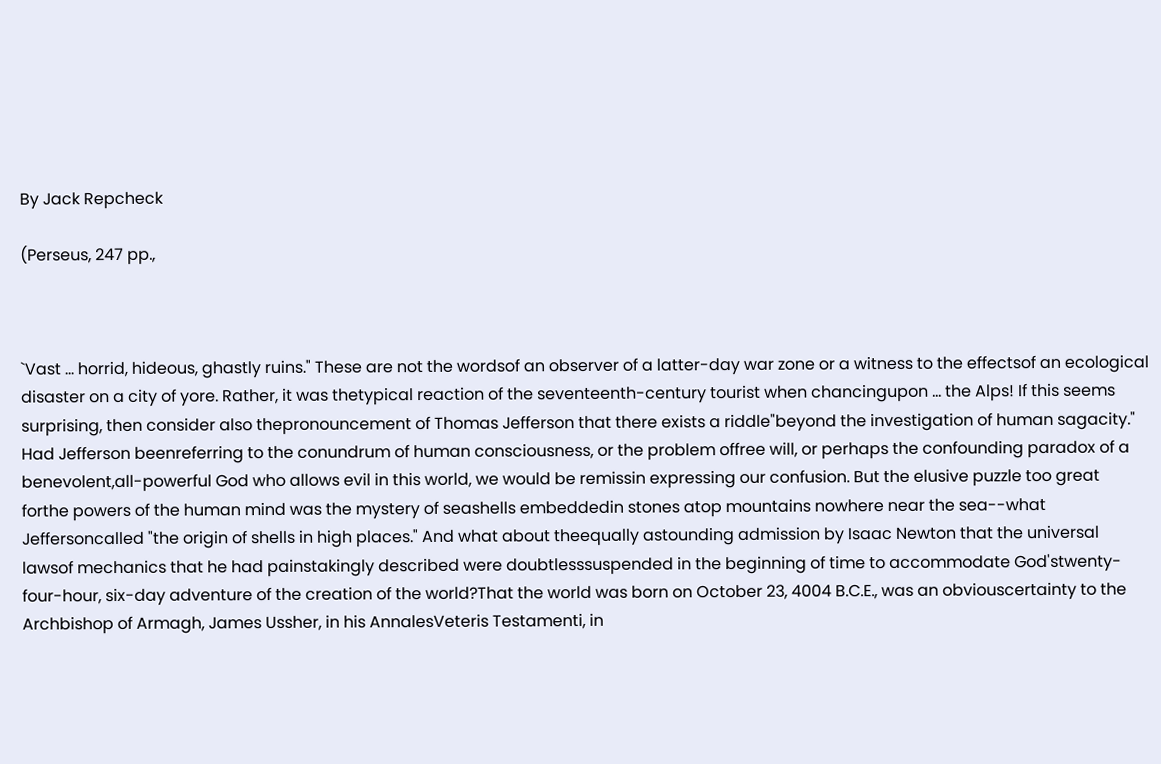By Jack Repcheck

(Perseus, 247 pp.,



`Vast ... horrid, hideous, ghastly ruins." These are not the wordsof an observer of a latter-day war zone or a witness to the effectsof an ecological disaster on a city of yore. Rather, it was thetypical reaction of the seventeenth-century tourist when chancingupon ... the Alps! If this seems surprising, then consider also thepronouncement of Thomas Jefferson that there exists a riddle"beyond the investigation of human sagacity." Had Jefferson beenreferring to the conundrum of human consciousness, or the problem offree will, or perhaps the confounding paradox of a benevolent,all-powerful God who allows evil in this world, we would be remissin expressing our confusion. But the elusive puzzle too great forthe powers of the human mind was the mystery of seashells embeddedin stones atop mountains nowhere near the sea--what Jeffersoncalled "the origin of shells in high places." And what about theequally astounding admission by Isaac Newton that the universal lawsof mechanics that he had painstakingly described were doubtlesssuspended in the beginning of time to accommodate God'stwenty-four-hour, six-day adventure of the creation of the world?That the world was born on October 23, 4004 B.C.E., was an obviouscertainty to the Archbishop of Armagh, James Ussher, in his AnnalesVeteris Testamenti, in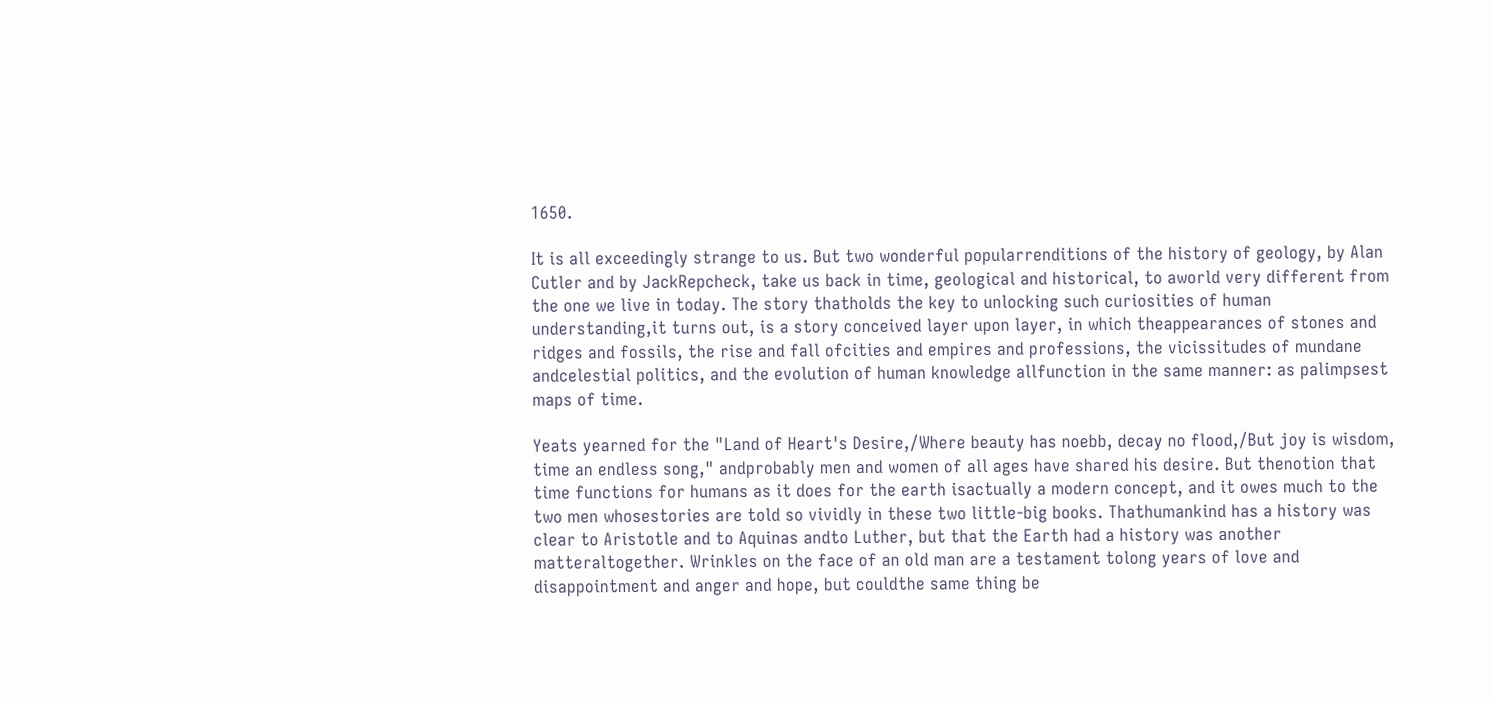1650.

It is all exceedingly strange to us. But two wonderful popularrenditions of the history of geology, by Alan Cutler and by JackRepcheck, take us back in time, geological and historical, to aworld very different from the one we live in today. The story thatholds the key to unlocking such curiosities of human understanding,it turns out, is a story conceived layer upon layer, in which theappearances of stones and ridges and fossils, the rise and fall ofcities and empires and professions, the vicissitudes of mundane andcelestial politics, and the evolution of human knowledge allfunction in the same manner: as palimpsest maps of time.

Yeats yearned for the "Land of Heart's Desire,/Where beauty has noebb, decay no flood,/But joy is wisdom, time an endless song," andprobably men and women of all ages have shared his desire. But thenotion that time functions for humans as it does for the earth isactually a modern concept, and it owes much to the two men whosestories are told so vividly in these two little-big books. Thathumankind has a history was clear to Aristotle and to Aquinas andto Luther, but that the Earth had a history was another matteraltogether. Wrinkles on the face of an old man are a testament tolong years of love and disappointment and anger and hope, but couldthe same thing be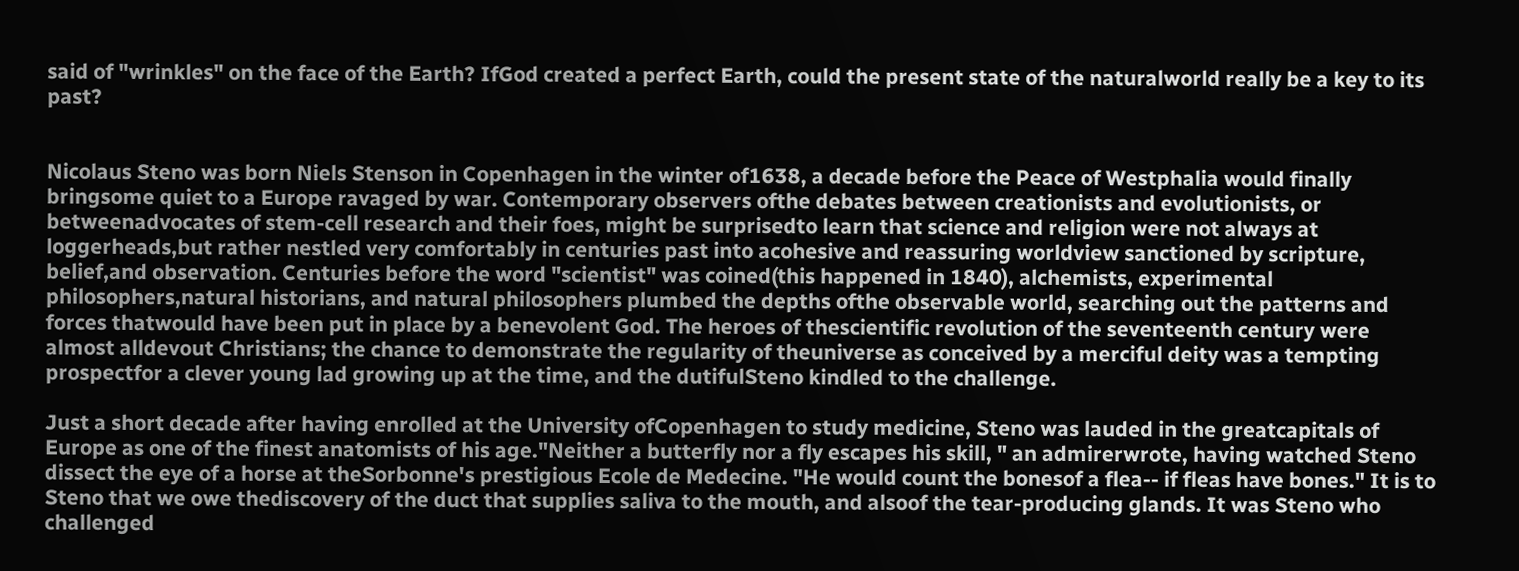said of "wrinkles" on the face of the Earth? IfGod created a perfect Earth, could the present state of the naturalworld really be a key to its past?


Nicolaus Steno was born Niels Stenson in Copenhagen in the winter of1638, a decade before the Peace of Westphalia would finally bringsome quiet to a Europe ravaged by war. Contemporary observers ofthe debates between creationists and evolutionists, or betweenadvocates of stem-cell research and their foes, might be surprisedto learn that science and religion were not always at loggerheads,but rather nestled very comfortably in centuries past into acohesive and reassuring worldview sanctioned by scripture, belief,and observation. Centuries before the word "scientist" was coined(this happened in 1840), alchemists, experimental philosophers,natural historians, and natural philosophers plumbed the depths ofthe observable world, searching out the patterns and forces thatwould have been put in place by a benevolent God. The heroes of thescientific revolution of the seventeenth century were almost alldevout Christians; the chance to demonstrate the regularity of theuniverse as conceived by a merciful deity was a tempting prospectfor a clever young lad growing up at the time, and the dutifulSteno kindled to the challenge.

Just a short decade after having enrolled at the University ofCopenhagen to study medicine, Steno was lauded in the greatcapitals of Europe as one of the finest anatomists of his age."Neither a butterfly nor a fly escapes his skill, " an admirerwrote, having watched Steno dissect the eye of a horse at theSorbonne's prestigious Ecole de Medecine. "He would count the bonesof a flea-- if fleas have bones." It is to Steno that we owe thediscovery of the duct that supplies saliva to the mouth, and alsoof the tear-producing glands. It was Steno who challenged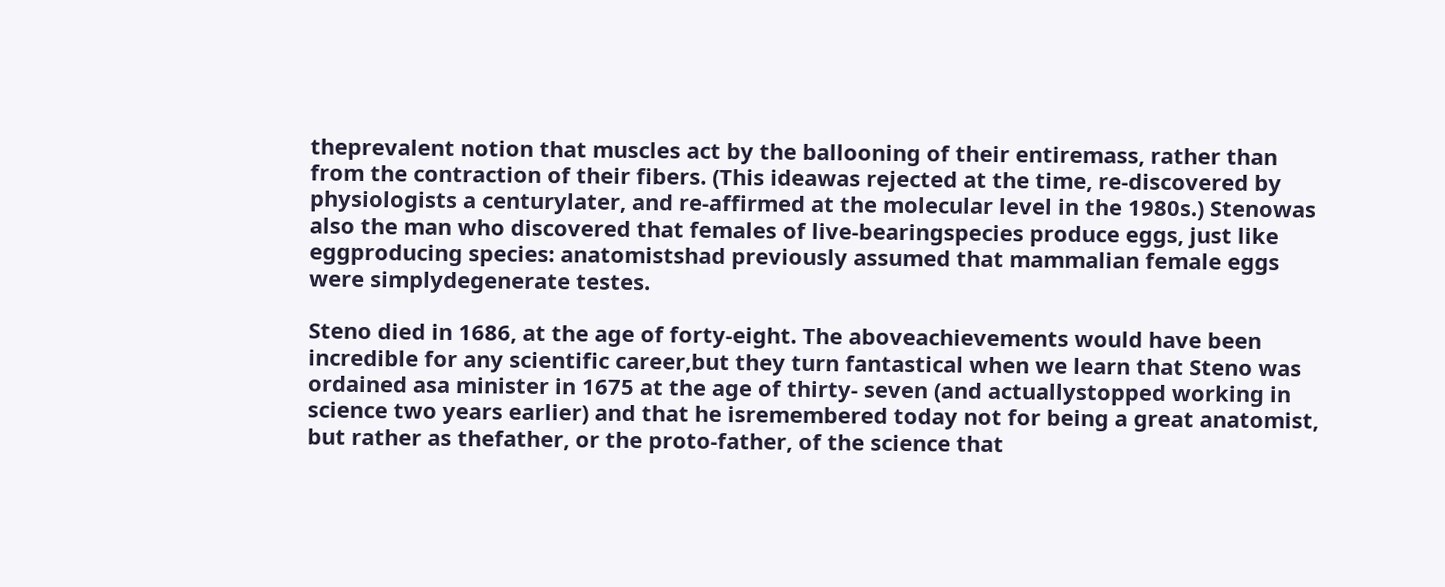theprevalent notion that muscles act by the ballooning of their entiremass, rather than from the contraction of their fibers. (This ideawas rejected at the time, re-discovered by physiologists a centurylater, and re-affirmed at the molecular level in the 1980s.) Stenowas also the man who discovered that females of live-bearingspecies produce eggs, just like eggproducing species: anatomistshad previously assumed that mammalian female eggs were simplydegenerate testes.

Steno died in 1686, at the age of forty-eight. The aboveachievements would have been incredible for any scientific career,but they turn fantastical when we learn that Steno was ordained asa minister in 1675 at the age of thirty- seven (and actuallystopped working in science two years earlier) and that he isremembered today not for being a great anatomist, but rather as thefather, or the proto-father, of the science that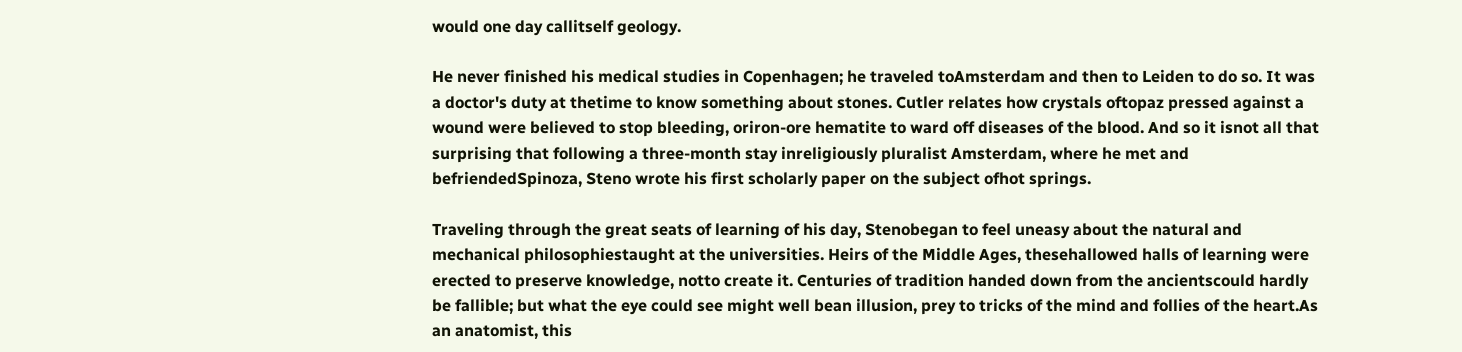would one day callitself geology.

He never finished his medical studies in Copenhagen; he traveled toAmsterdam and then to Leiden to do so. It was a doctor's duty at thetime to know something about stones. Cutler relates how crystals oftopaz pressed against a wound were believed to stop bleeding, oriron-ore hematite to ward off diseases of the blood. And so it isnot all that surprising that following a three-month stay inreligiously pluralist Amsterdam, where he met and befriendedSpinoza, Steno wrote his first scholarly paper on the subject ofhot springs.

Traveling through the great seats of learning of his day, Stenobegan to feel uneasy about the natural and mechanical philosophiestaught at the universities. Heirs of the Middle Ages, thesehallowed halls of learning were erected to preserve knowledge, notto create it. Centuries of tradition handed down from the ancientscould hardly be fallible; but what the eye could see might well bean illusion, prey to tricks of the mind and follies of the heart.As an anatomist, this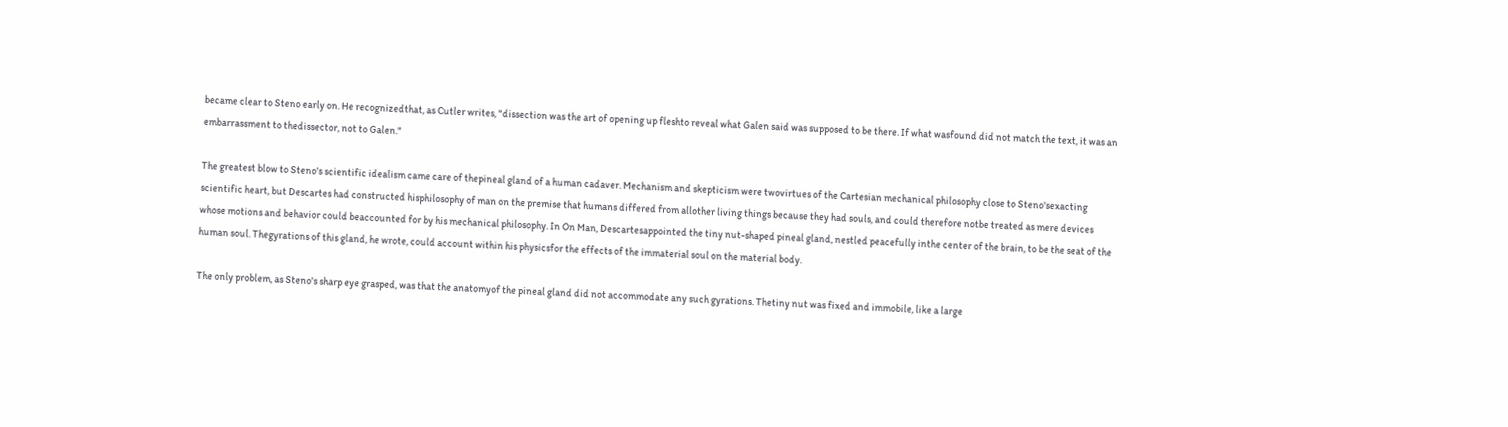became clear to Steno early on. He recognizedthat, as Cutler writes, "dissection was the art of opening up fleshto reveal what Galen said was supposed to be there. If what wasfound did not match the text, it was an embarrassment to thedissector, not to Galen."

The greatest blow to Steno's scientific idealism came care of thepineal gland of a human cadaver. Mechanism and skepticism were twovirtues of the Cartesian mechanical philosophy close to Steno'sexacting scientific heart, but Descartes had constructed hisphilosophy of man on the premise that humans differed from allother living things because they had souls, and could therefore notbe treated as mere devices whose motions and behavior could beaccounted for by his mechanical philosophy. In On Man, Descartesappointed the tiny nut-shaped pineal gland, nestled peacefully inthe center of the brain, to be the seat of the human soul. Thegyrations of this gland, he wrote, could account within his physicsfor the effects of the immaterial soul on the material body.

The only problem, as Steno's sharp eye grasped, was that the anatomyof the pineal gland did not accommodate any such gyrations. Thetiny nut was fixed and immobile, like a large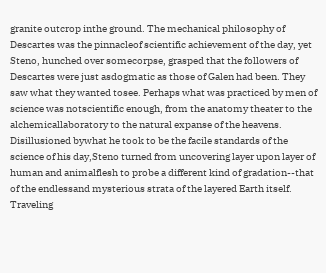granite outcrop inthe ground. The mechanical philosophy of Descartes was the pinnacleof scientific achievement of the day, yet Steno, hunched over somecorpse, grasped that the followers of Descartes were just asdogmatic as those of Galen had been. They saw what they wanted tosee. Perhaps what was practiced by men of science was notscientific enough, from the anatomy theater to the alchemicallaboratory to the natural expanse of the heavens. Disillusioned bywhat he took to be the facile standards of the science of his day,Steno turned from uncovering layer upon layer of human and animalflesh to probe a different kind of gradation--that of the endlessand mysterious strata of the layered Earth itself. Traveling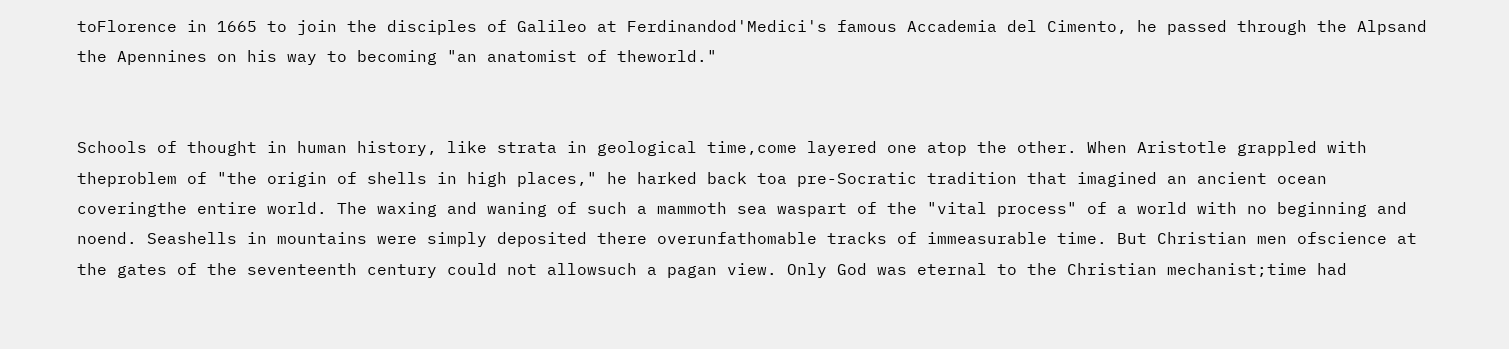toFlorence in 1665 to join the disciples of Galileo at Ferdinandod'Medici's famous Accademia del Cimento, he passed through the Alpsand the Apennines on his way to becoming "an anatomist of theworld."


Schools of thought in human history, like strata in geological time,come layered one atop the other. When Aristotle grappled with theproblem of "the origin of shells in high places," he harked back toa pre-Socratic tradition that imagined an ancient ocean coveringthe entire world. The waxing and waning of such a mammoth sea waspart of the "vital process" of a world with no beginning and noend. Seashells in mountains were simply deposited there overunfathomable tracks of immeasurable time. But Christian men ofscience at the gates of the seventeenth century could not allowsuch a pagan view. Only God was eternal to the Christian mechanist;time had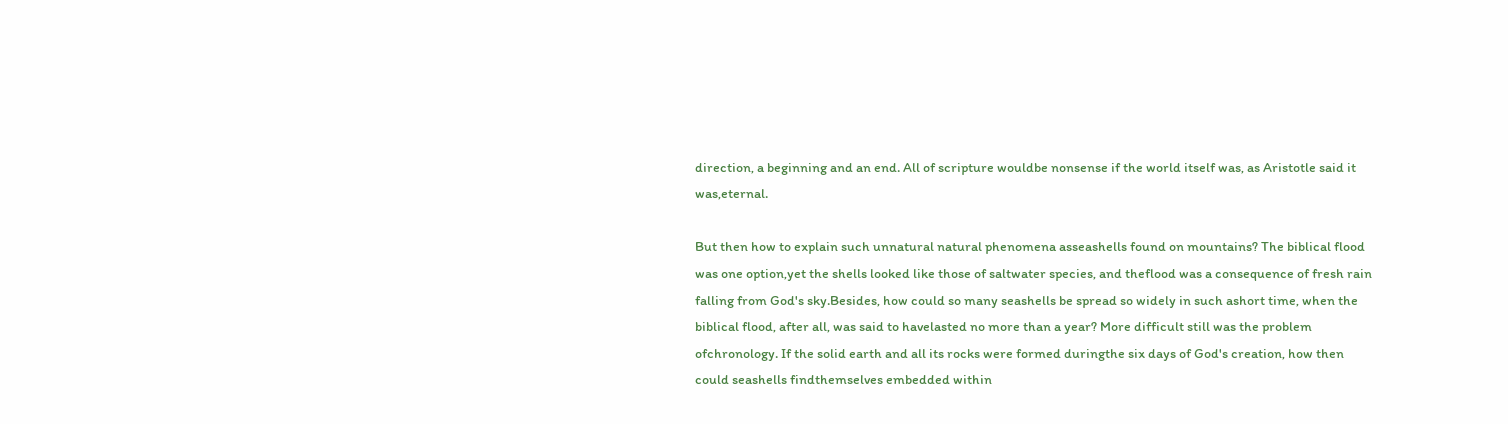direction, a beginning and an end. All of scripture wouldbe nonsense if the world itself was, as Aristotle said it was,eternal.

But then how to explain such unnatural natural phenomena asseashells found on mountains? The biblical flood was one option,yet the shells looked like those of saltwater species, and theflood was a consequence of fresh rain falling from God's sky.Besides, how could so many seashells be spread so widely in such ashort time, when the biblical flood, after all, was said to havelasted no more than a year? More difficult still was the problem ofchronology. If the solid earth and all its rocks were formed duringthe six days of God's creation, how then could seashells findthemselves embedded within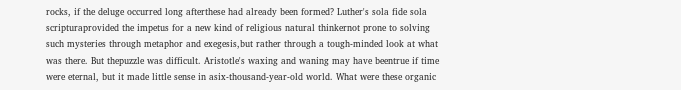rocks, if the deluge occurred long afterthese had already been formed? Luther's sola fide sola scripturaprovided the impetus for a new kind of religious natural thinkernot prone to solving such mysteries through metaphor and exegesis,but rather through a tough-minded look at what was there. But thepuzzle was difficult. Aristotle's waxing and waning may have beentrue if time were eternal, but it made little sense in asix-thousand-year-old world. What were these organic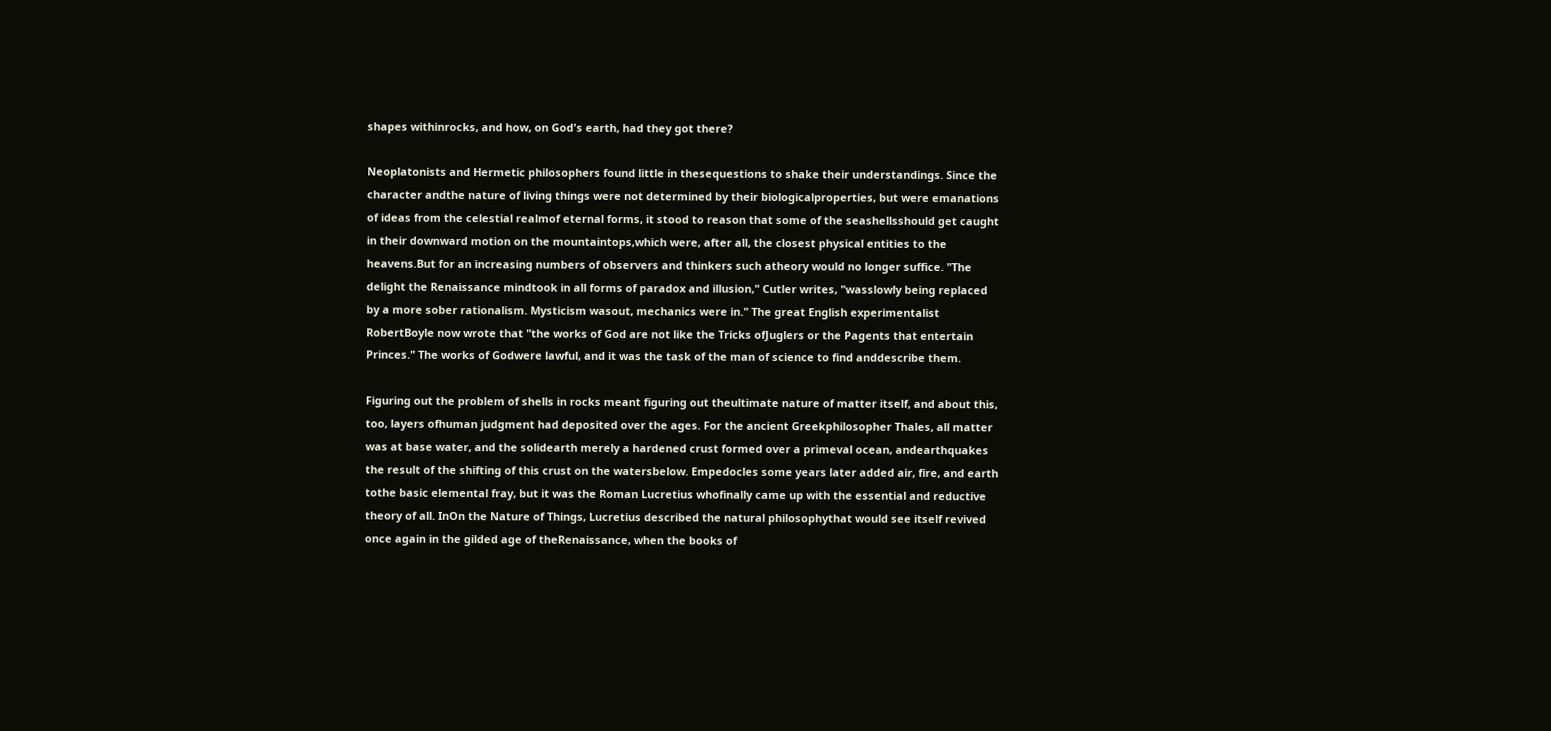shapes withinrocks, and how, on God's earth, had they got there?

Neoplatonists and Hermetic philosophers found little in thesequestions to shake their understandings. Since the character andthe nature of living things were not determined by their biologicalproperties, but were emanations of ideas from the celestial realmof eternal forms, it stood to reason that some of the seashellsshould get caught in their downward motion on the mountaintops,which were, after all, the closest physical entities to the heavens.But for an increasing numbers of observers and thinkers such atheory would no longer suffice. "The delight the Renaissance mindtook in all forms of paradox and illusion," Cutler writes, "wasslowly being replaced by a more sober rationalism. Mysticism wasout, mechanics were in." The great English experimentalist RobertBoyle now wrote that "the works of God are not like the Tricks ofJuglers or the Pagents that entertain Princes." The works of Godwere lawful, and it was the task of the man of science to find anddescribe them.

Figuring out the problem of shells in rocks meant figuring out theultimate nature of matter itself, and about this, too, layers ofhuman judgment had deposited over the ages. For the ancient Greekphilosopher Thales, all matter was at base water, and the solidearth merely a hardened crust formed over a primeval ocean, andearthquakes the result of the shifting of this crust on the watersbelow. Empedocles some years later added air, fire, and earth tothe basic elemental fray, but it was the Roman Lucretius whofinally came up with the essential and reductive theory of all. InOn the Nature of Things, Lucretius described the natural philosophythat would see itself revived once again in the gilded age of theRenaissance, when the books of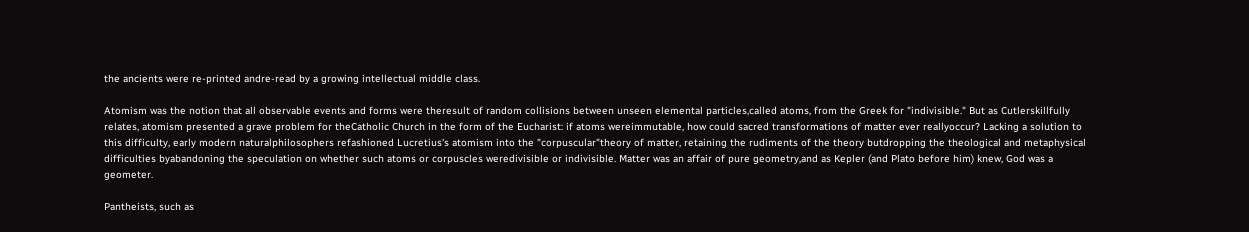the ancients were re-printed andre-read by a growing intellectual middle class.

Atomism was the notion that all observable events and forms were theresult of random collisions between unseen elemental particles,called atoms, from the Greek for "indivisible." But as Cutlerskillfully relates, atomism presented a grave problem for theCatholic Church in the form of the Eucharist: if atoms wereimmutable, how could sacred transformations of matter ever reallyoccur? Lacking a solution to this difficulty, early modern naturalphilosophers refashioned Lucretius's atomism into the "corpuscular"theory of matter, retaining the rudiments of the theory butdropping the theological and metaphysical difficulties byabandoning the speculation on whether such atoms or corpuscles weredivisible or indivisible. Matter was an affair of pure geometry,and as Kepler (and Plato before him) knew, God was a geometer.

Pantheists, such as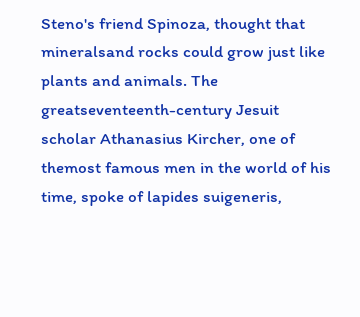Steno's friend Spinoza, thought that mineralsand rocks could grow just like plants and animals. The greatseventeenth-century Jesuit scholar Athanasius Kircher, one of themost famous men in the world of his time, spoke of lapides suigeneris,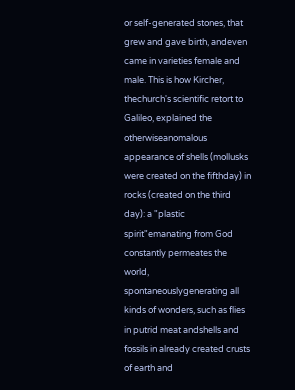or self-generated stones, that grew and gave birth, andeven came in varieties female and male. This is how Kircher, thechurch's scientific retort to Galileo, explained the otherwiseanomalous appearance of shells (mollusks were created on the fifthday) in rocks (created on the third day): a "plastic spirit"emanating from God constantly permeates the world, spontaneouslygenerating all kinds of wonders, such as flies in putrid meat andshells and fossils in already created crusts of earth and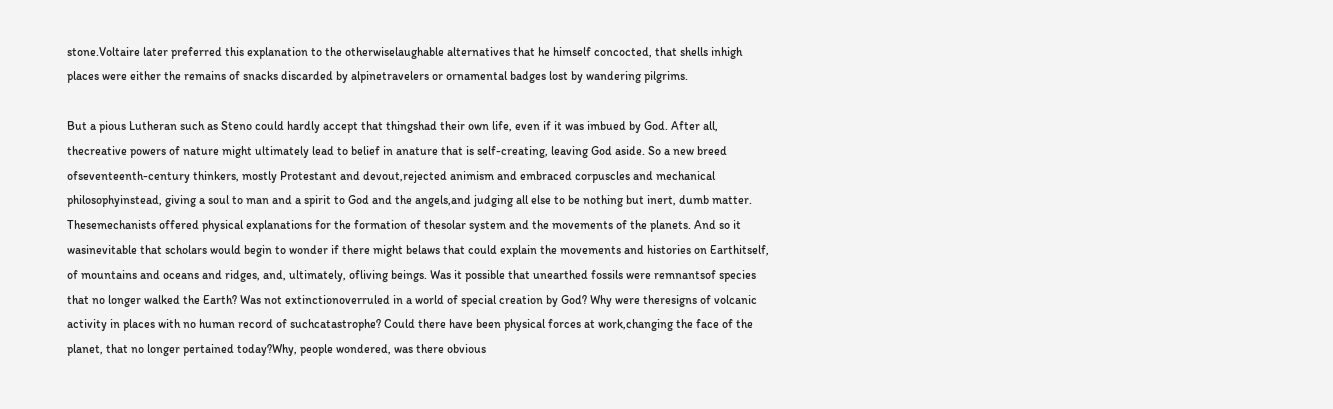stone.Voltaire later preferred this explanation to the otherwiselaughable alternatives that he himself concocted, that shells inhigh places were either the remains of snacks discarded by alpinetravelers or ornamental badges lost by wandering pilgrims.

But a pious Lutheran such as Steno could hardly accept that thingshad their own life, even if it was imbued by God. After all, thecreative powers of nature might ultimately lead to belief in anature that is self-creating, leaving God aside. So a new breed ofseventeenth-century thinkers, mostly Protestant and devout,rejected animism and embraced corpuscles and mechanical philosophyinstead, giving a soul to man and a spirit to God and the angels,and judging all else to be nothing but inert, dumb matter. Thesemechanists offered physical explanations for the formation of thesolar system and the movements of the planets. And so it wasinevitable that scholars would begin to wonder if there might belaws that could explain the movements and histories on Earthitself, of mountains and oceans and ridges, and, ultimately, ofliving beings. Was it possible that unearthed fossils were remnantsof species that no longer walked the Earth? Was not extinctionoverruled in a world of special creation by God? Why were theresigns of volcanic activity in places with no human record of suchcatastrophe? Could there have been physical forces at work,changing the face of the planet, that no longer pertained today?Why, people wondered, was there obvious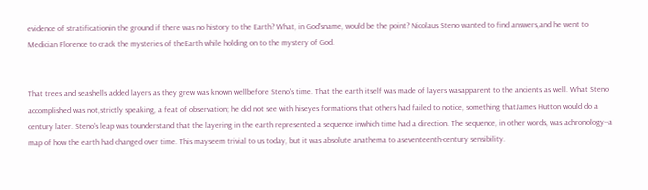evidence of stratificationin the ground if there was no history to the Earth? What, in God'sname, would be the point? Nicolaus Steno wanted to find answers,and he went to Medician Florence to crack the mysteries of theEarth while holding on to the mystery of God.


That trees and seashells added layers as they grew was known wellbefore Steno's time. That the earth itself was made of layers wasapparent to the ancients as well. What Steno accomplished was not,strictly speaking, a feat of observation; he did not see with hiseyes formations that others had failed to notice, something thatJames Hutton would do a century later. Steno's leap was tounderstand that the layering in the earth represented a sequence inwhich time had a direction. The sequence, in other words, was achronology--a map of how the earth had changed over time. This mayseem trivial to us today, but it was absolute anathema to aseventeenth-century sensibility.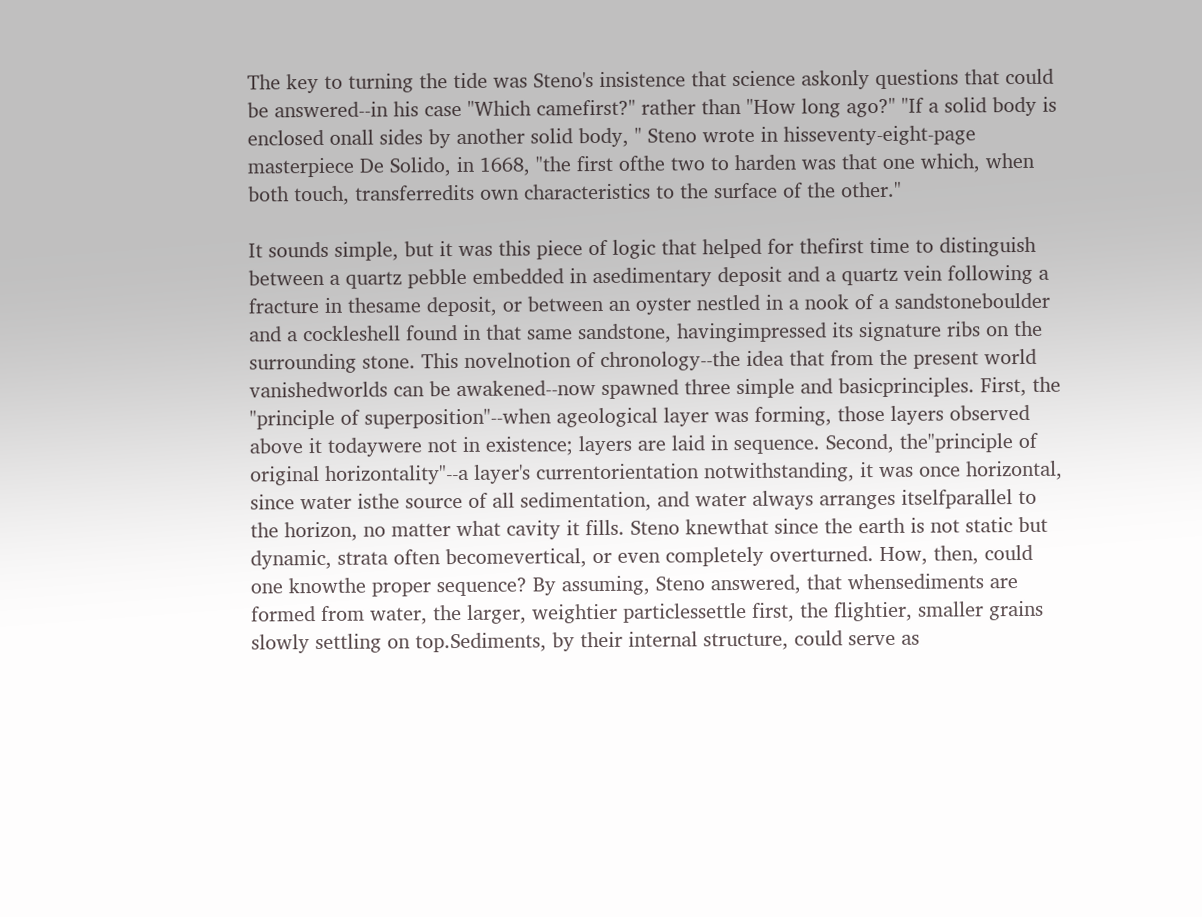The key to turning the tide was Steno's insistence that science askonly questions that could be answered--in his case "Which camefirst?" rather than "How long ago?" "If a solid body is enclosed onall sides by another solid body, " Steno wrote in hisseventy-eight-page masterpiece De Solido, in 1668, "the first ofthe two to harden was that one which, when both touch, transferredits own characteristics to the surface of the other."

It sounds simple, but it was this piece of logic that helped for thefirst time to distinguish between a quartz pebble embedded in asedimentary deposit and a quartz vein following a fracture in thesame deposit, or between an oyster nestled in a nook of a sandstoneboulder and a cockleshell found in that same sandstone, havingimpressed its signature ribs on the surrounding stone. This novelnotion of chronology--the idea that from the present world vanishedworlds can be awakened--now spawned three simple and basicprinciples. First, the "principle of superposition"--when ageological layer was forming, those layers observed above it todaywere not in existence; layers are laid in sequence. Second, the"principle of original horizontality"--a layer's currentorientation notwithstanding, it was once horizontal, since water isthe source of all sedimentation, and water always arranges itselfparallel to the horizon, no matter what cavity it fills. Steno knewthat since the earth is not static but dynamic, strata often becomevertical, or even completely overturned. How, then, could one knowthe proper sequence? By assuming, Steno answered, that whensediments are formed from water, the larger, weightier particlessettle first, the flightier, smaller grains slowly settling on top.Sediments, by their internal structure, could serve as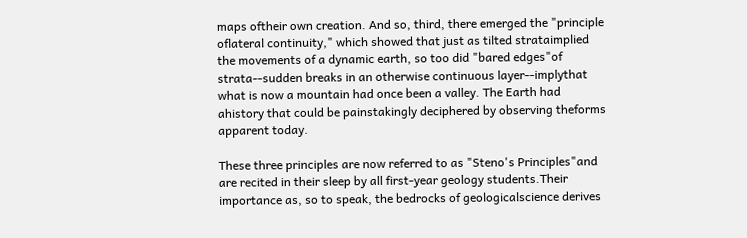maps oftheir own creation. And so, third, there emerged the "principle oflateral continuity," which showed that just as tilted strataimplied the movements of a dynamic earth, so too did "bared edges"of strata--sudden breaks in an otherwise continuous layer--implythat what is now a mountain had once been a valley. The Earth had ahistory that could be painstakingly deciphered by observing theforms apparent today.

These three principles are now referred to as "Steno's Principles"and are recited in their sleep by all first-year geology students.Their importance as, so to speak, the bedrocks of geologicalscience derives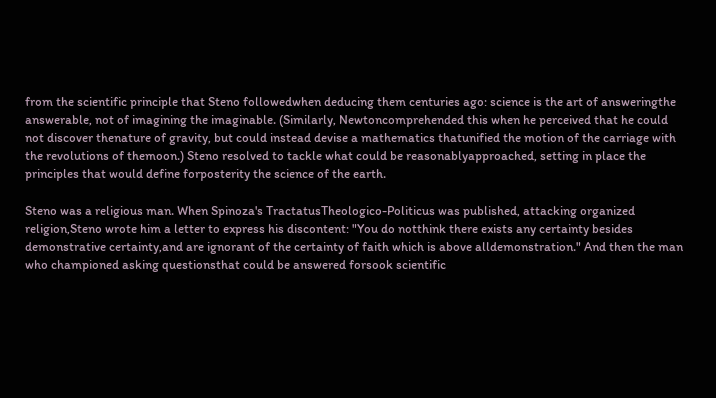from the scientific principle that Steno followedwhen deducing them centuries ago: science is the art of answeringthe answerable, not of imagining the imaginable. (Similarly, Newtoncomprehended this when he perceived that he could not discover thenature of gravity, but could instead devise a mathematics thatunified the motion of the carriage with the revolutions of themoon.) Steno resolved to tackle what could be reasonablyapproached, setting in place the principles that would define forposterity the science of the earth.

Steno was a religious man. When Spinoza's TractatusTheologico-Politicus was published, attacking organized religion,Steno wrote him a letter to express his discontent: "You do notthink there exists any certainty besides demonstrative certainty,and are ignorant of the certainty of faith which is above alldemonstration." And then the man who championed asking questionsthat could be answered forsook scientific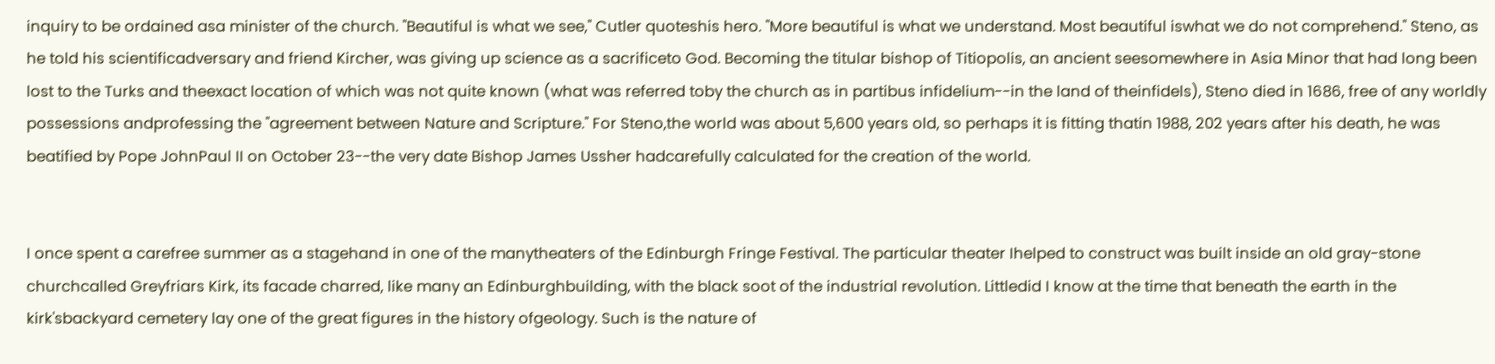inquiry to be ordained asa minister of the church. "Beautiful is what we see," Cutler quoteshis hero. "More beautiful is what we understand. Most beautiful iswhat we do not comprehend." Steno, as he told his scientificadversary and friend Kircher, was giving up science as a sacrificeto God. Becoming the titular bishop of Titiopolis, an ancient seesomewhere in Asia Minor that had long been lost to the Turks and theexact location of which was not quite known (what was referred toby the church as in partibus infidelium--in the land of theinfidels), Steno died in 1686, free of any worldly possessions andprofessing the "agreement between Nature and Scripture." For Steno,the world was about 5,600 years old, so perhaps it is fitting thatin 1988, 202 years after his death, he was beatified by Pope JohnPaul II on October 23--the very date Bishop James Ussher hadcarefully calculated for the creation of the world.


I once spent a carefree summer as a stagehand in one of the manytheaters of the Edinburgh Fringe Festival. The particular theater Ihelped to construct was built inside an old gray-stone churchcalled Greyfriars Kirk, its facade charred, like many an Edinburghbuilding, with the black soot of the industrial revolution. Littledid I know at the time that beneath the earth in the kirk'sbackyard cemetery lay one of the great figures in the history ofgeology. Such is the nature of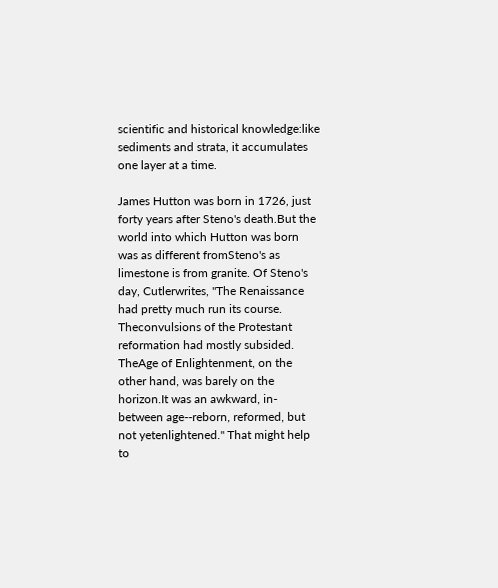scientific and historical knowledge:like sediments and strata, it accumulates one layer at a time.

James Hutton was born in 1726, just forty years after Steno's death.But the world into which Hutton was born was as different fromSteno's as limestone is from granite. Of Steno's day, Cutlerwrites, "The Renaissance had pretty much run its course. Theconvulsions of the Protestant reformation had mostly subsided. TheAge of Enlightenment, on the other hand, was barely on the horizon.It was an awkward, in-between age--reborn, reformed, but not yetenlightened." That might help to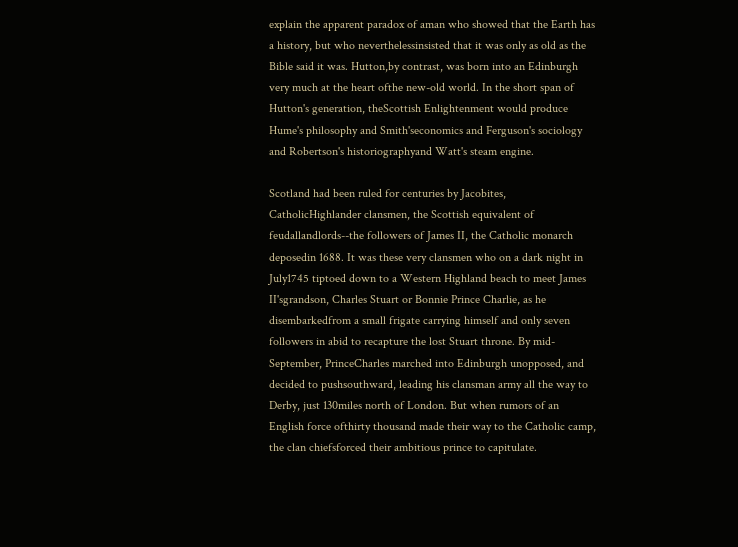explain the apparent paradox of aman who showed that the Earth has a history, but who neverthelessinsisted that it was only as old as the Bible said it was. Hutton,by contrast, was born into an Edinburgh very much at the heart ofthe new-old world. In the short span of Hutton's generation, theScottish Enlightenment would produce Hume's philosophy and Smith'seconomics and Ferguson's sociology and Robertson's historiographyand Watt's steam engine.

Scotland had been ruled for centuries by Jacobites, CatholicHighlander clansmen, the Scottish equivalent of feudallandlords--the followers of James II, the Catholic monarch deposedin 1688. It was these very clansmen who on a dark night in July1745 tiptoed down to a Western Highland beach to meet James II'sgrandson, Charles Stuart or Bonnie Prince Charlie, as he disembarkedfrom a small frigate carrying himself and only seven followers in abid to recapture the lost Stuart throne. By mid-September, PrinceCharles marched into Edinburgh unopposed, and decided to pushsouthward, leading his clansman army all the way to Derby, just 130miles north of London. But when rumors of an English force ofthirty thousand made their way to the Catholic camp, the clan chiefsforced their ambitious prince to capitulate.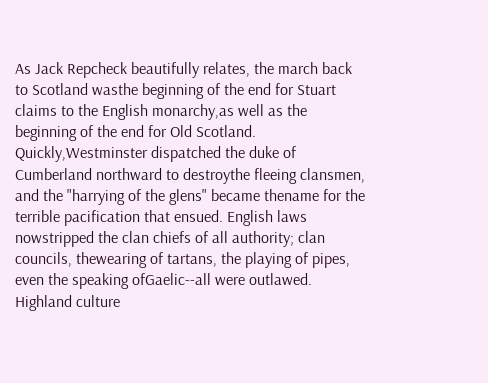As Jack Repcheck beautifully relates, the march back to Scotland wasthe beginning of the end for Stuart claims to the English monarchy,as well as the beginning of the end for Old Scotland. Quickly,Westminster dispatched the duke of Cumberland northward to destroythe fleeing clansmen, and the "harrying of the glens" became thename for the terrible pacification that ensued. English laws nowstripped the clan chiefs of all authority; clan councils, thewearing of tartans, the playing of pipes, even the speaking ofGaelic--all were outlawed. Highland culture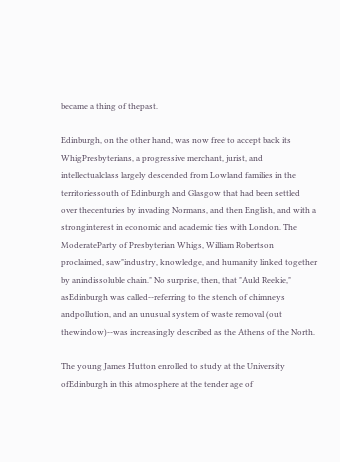became a thing of thepast.

Edinburgh, on the other hand, was now free to accept back its WhigPresbyterians, a progressive merchant, jurist, and intellectualclass largely descended from Lowland families in the territoriessouth of Edinburgh and Glasgow that had been settled over thecenturies by invading Normans, and then English, and with a stronginterest in economic and academic ties with London. The ModerateParty of Presbyterian Whigs, William Robertson proclaimed, saw"industry, knowledge, and humanity linked together by anindissoluble chain." No surprise, then, that "Auld Reekie," asEdinburgh was called--referring to the stench of chimneys andpollution, and an unusual system of waste removal (out thewindow)--was increasingly described as the Athens of the North.

The young James Hutton enrolled to study at the University ofEdinburgh in this atmosphere at the tender age of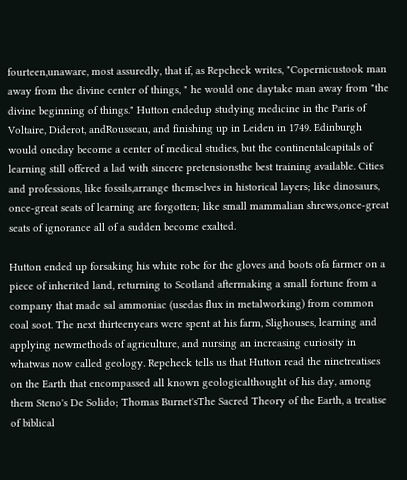fourteen,unaware, most assuredly, that if, as Repcheck writes, "Copernicustook man away from the divine center of things, " he would one daytake man away from "the divine beginning of things." Hutton endedup studying medicine in the Paris of Voltaire, Diderot, andRousseau, and finishing up in Leiden in 1749. Edinburgh would oneday become a center of medical studies, but the continentalcapitals of learning still offered a lad with sincere pretensionsthe best training available. Cities and professions, like fossils,arrange themselves in historical layers; like dinosaurs, once-great seats of learning are forgotten; like small mammalian shrews,once-great seats of ignorance all of a sudden become exalted.

Hutton ended up forsaking his white robe for the gloves and boots ofa farmer on a piece of inherited land, returning to Scotland aftermaking a small fortune from a company that made sal ammoniac (usedas flux in metalworking) from common coal soot. The next thirteenyears were spent at his farm, Slighouses, learning and applying newmethods of agriculture, and nursing an increasing curiosity in whatwas now called geology. Repcheck tells us that Hutton read the ninetreatises on the Earth that encompassed all known geologicalthought of his day, among them Steno's De Solido; Thomas Burnet'sThe Sacred Theory of the Earth, a treatise of biblical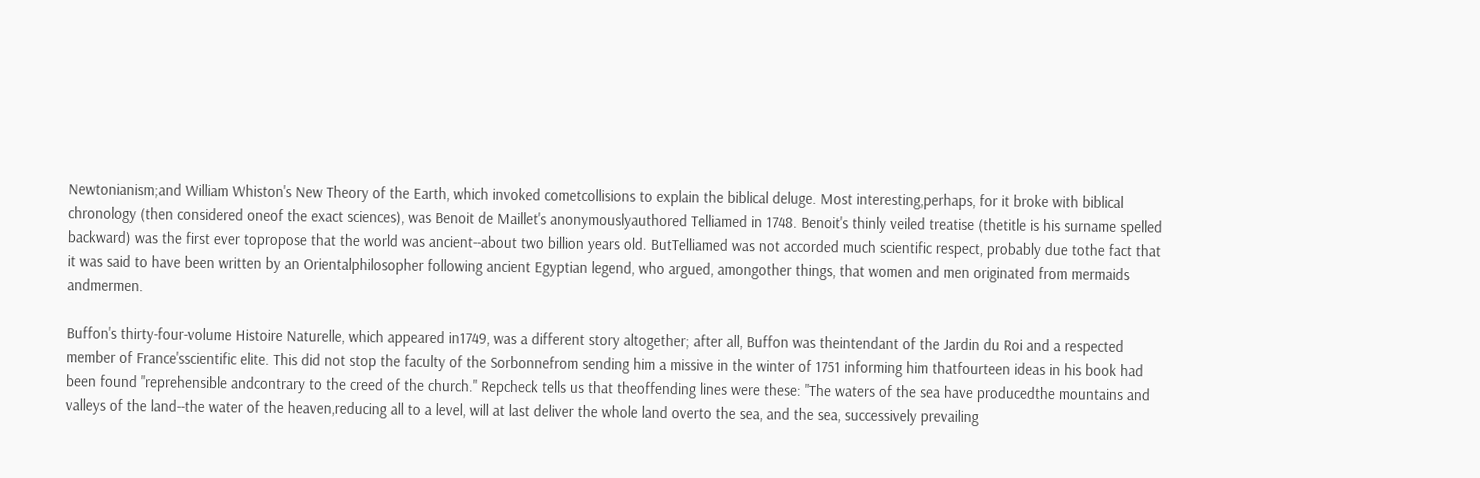Newtonianism;and William Whiston's New Theory of the Earth, which invoked cometcollisions to explain the biblical deluge. Most interesting,perhaps, for it broke with biblical chronology (then considered oneof the exact sciences), was Benoit de Maillet's anonymouslyauthored Telliamed in 1748. Benoit's thinly veiled treatise (thetitle is his surname spelled backward) was the first ever topropose that the world was ancient--about two billion years old. ButTelliamed was not accorded much scientific respect, probably due tothe fact that it was said to have been written by an Orientalphilosopher following ancient Egyptian legend, who argued, amongother things, that women and men originated from mermaids andmermen.

Buffon's thirty-four-volume Histoire Naturelle, which appeared in1749, was a different story altogether; after all, Buffon was theintendant of the Jardin du Roi and a respected member of France'sscientific elite. This did not stop the faculty of the Sorbonnefrom sending him a missive in the winter of 1751 informing him thatfourteen ideas in his book had been found "reprehensible andcontrary to the creed of the church." Repcheck tells us that theoffending lines were these: "The waters of the sea have producedthe mountains and valleys of the land--the water of the heaven,reducing all to a level, will at last deliver the whole land overto the sea, and the sea, successively prevailing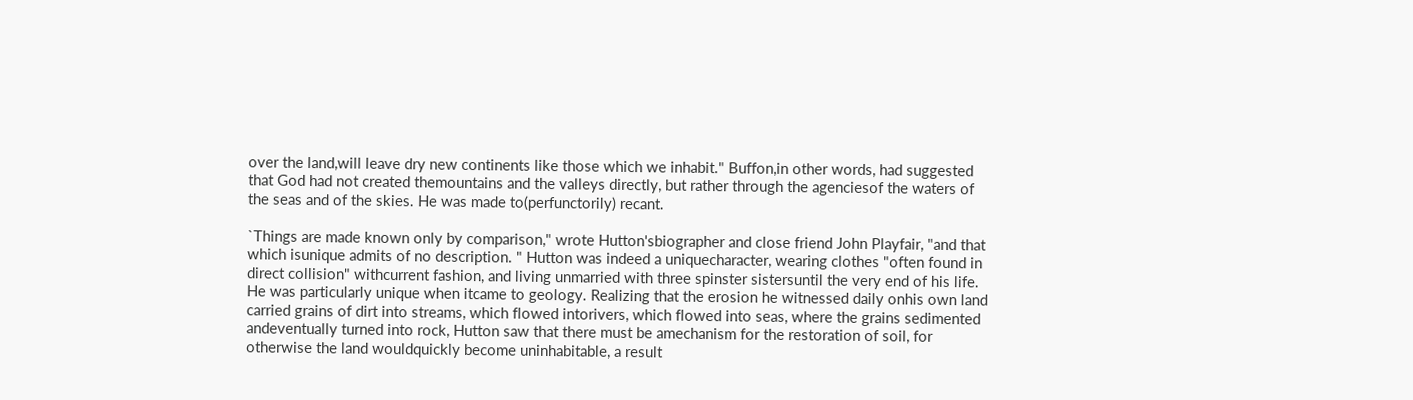over the land,will leave dry new continents like those which we inhabit." Buffon,in other words, had suggested that God had not created themountains and the valleys directly, but rather through the agenciesof the waters of the seas and of the skies. He was made to(perfunctorily) recant.

`Things are made known only by comparison," wrote Hutton'sbiographer and close friend John Playfair, "and that which isunique admits of no description. " Hutton was indeed a uniquecharacter, wearing clothes "often found in direct collision" withcurrent fashion, and living unmarried with three spinster sistersuntil the very end of his life. He was particularly unique when itcame to geology. Realizing that the erosion he witnessed daily onhis own land carried grains of dirt into streams, which flowed intorivers, which flowed into seas, where the grains sedimented andeventually turned into rock, Hutton saw that there must be amechanism for the restoration of soil, for otherwise the land wouldquickly become uninhabitable, a result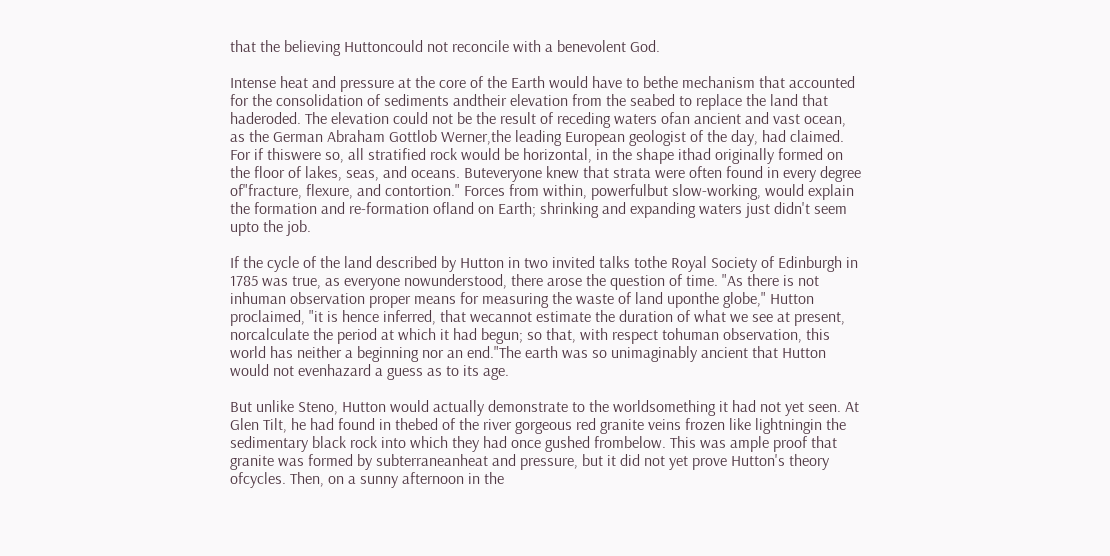that the believing Huttoncould not reconcile with a benevolent God.

Intense heat and pressure at the core of the Earth would have to bethe mechanism that accounted for the consolidation of sediments andtheir elevation from the seabed to replace the land that haderoded. The elevation could not be the result of receding waters ofan ancient and vast ocean, as the German Abraham Gottlob Werner,the leading European geologist of the day, had claimed. For if thiswere so, all stratified rock would be horizontal, in the shape ithad originally formed on the floor of lakes, seas, and oceans. Buteveryone knew that strata were often found in every degree of"fracture, flexure, and contortion." Forces from within, powerfulbut slow-working, would explain the formation and re-formation ofland on Earth; shrinking and expanding waters just didn't seem upto the job.

If the cycle of the land described by Hutton in two invited talks tothe Royal Society of Edinburgh in 1785 was true, as everyone nowunderstood, there arose the question of time. "As there is not inhuman observation proper means for measuring the waste of land uponthe globe," Hutton proclaimed, "it is hence inferred, that wecannot estimate the duration of what we see at present, norcalculate the period at which it had begun; so that, with respect tohuman observation, this world has neither a beginning nor an end."The earth was so unimaginably ancient that Hutton would not evenhazard a guess as to its age.

But unlike Steno, Hutton would actually demonstrate to the worldsomething it had not yet seen. At Glen Tilt, he had found in thebed of the river gorgeous red granite veins frozen like lightningin the sedimentary black rock into which they had once gushed frombelow. This was ample proof that granite was formed by subterraneanheat and pressure, but it did not yet prove Hutton's theory ofcycles. Then, on a sunny afternoon in the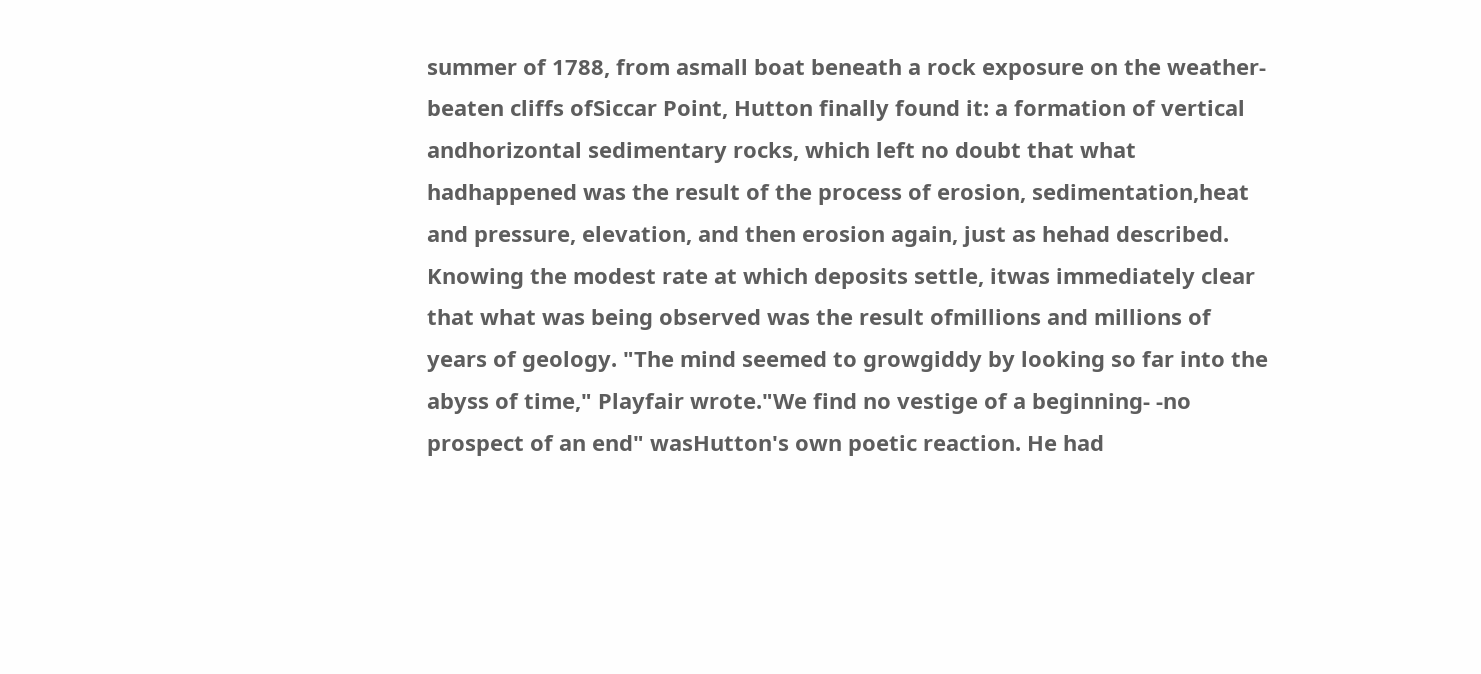summer of 1788, from asmall boat beneath a rock exposure on the weather-beaten cliffs ofSiccar Point, Hutton finally found it: a formation of vertical andhorizontal sedimentary rocks, which left no doubt that what hadhappened was the result of the process of erosion, sedimentation,heat and pressure, elevation, and then erosion again, just as hehad described. Knowing the modest rate at which deposits settle, itwas immediately clear that what was being observed was the result ofmillions and millions of years of geology. "The mind seemed to growgiddy by looking so far into the abyss of time," Playfair wrote."We find no vestige of a beginning- -no prospect of an end" wasHutton's own poetic reaction. He had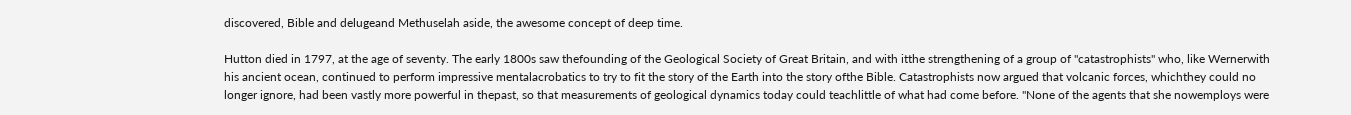discovered, Bible and delugeand Methuselah aside, the awesome concept of deep time.

Hutton died in 1797, at the age of seventy. The early 1800s saw thefounding of the Geological Society of Great Britain, and with itthe strengthening of a group of "catastrophists" who, like Wernerwith his ancient ocean, continued to perform impressive mentalacrobatics to try to fit the story of the Earth into the story ofthe Bible. Catastrophists now argued that volcanic forces, whichthey could no longer ignore, had been vastly more powerful in thepast, so that measurements of geological dynamics today could teachlittle of what had come before. "None of the agents that she nowemploys were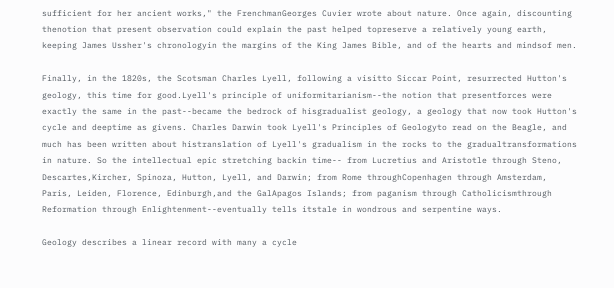sufficient for her ancient works," the FrenchmanGeorges Cuvier wrote about nature. Once again, discounting thenotion that present observation could explain the past helped topreserve a relatively young earth, keeping James Ussher's chronologyin the margins of the King James Bible, and of the hearts and mindsof men.

Finally, in the 1820s, the Scotsman Charles Lyell, following a visitto Siccar Point, resurrected Hutton's geology, this time for good.Lyell's principle of uniformitarianism--the notion that presentforces were exactly the same in the past--became the bedrock of hisgradualist geology, a geology that now took Hutton's cycle and deeptime as givens. Charles Darwin took Lyell's Principles of Geologyto read on the Beagle, and much has been written about histranslation of Lyell's gradualism in the rocks to the gradualtransformations in nature. So the intellectual epic stretching backin time-- from Lucretius and Aristotle through Steno, Descartes,Kircher, Spinoza, Hutton, Lyell, and Darwin; from Rome throughCopenhagen through Amsterdam, Paris, Leiden, Florence, Edinburgh,and the GalApagos Islands; from paganism through Catholicismthrough Reformation through Enlightenment--eventually tells itstale in wondrous and serpentine ways.

Geology describes a linear record with many a cycle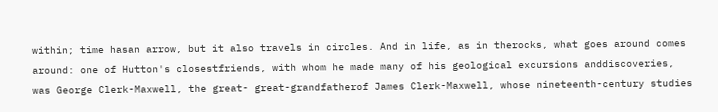within; time hasan arrow, but it also travels in circles. And in life, as in therocks, what goes around comes around: one of Hutton's closestfriends, with whom he made many of his geological excursions anddiscoveries, was George Clerk-Maxwell, the great- great-grandfatherof James Clerk-Maxwell, whose nineteenth-century studies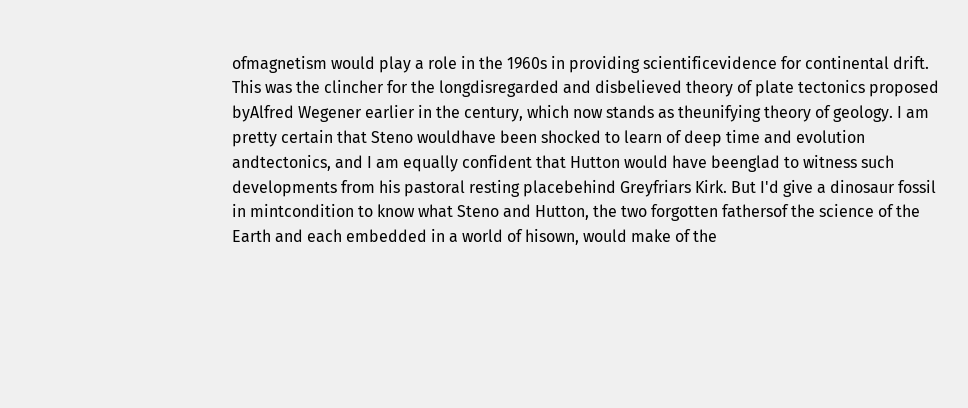ofmagnetism would play a role in the 1960s in providing scientificevidence for continental drift. This was the clincher for the longdisregarded and disbelieved theory of plate tectonics proposed byAlfred Wegener earlier in the century, which now stands as theunifying theory of geology. I am pretty certain that Steno wouldhave been shocked to learn of deep time and evolution andtectonics, and I am equally confident that Hutton would have beenglad to witness such developments from his pastoral resting placebehind Greyfriars Kirk. But I'd give a dinosaur fossil in mintcondition to know what Steno and Hutton, the two forgotten fathersof the science of the Earth and each embedded in a world of hisown, would make of the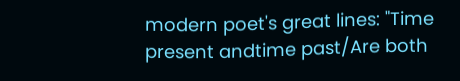modern poet's great lines: "Time present andtime past/Are both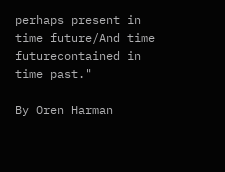perhaps present in time future/And time futurecontained in time past."

By Oren Harman